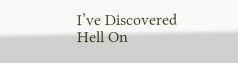I’ve Discovered Hell On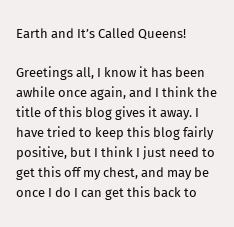Earth and It’s Called Queens!

Greetings all, I know it has been awhile once again, and I think the title of this blog gives it away. I have tried to keep this blog fairly positive, but I think I just need to get this off my chest, and may be once I do I can get this back to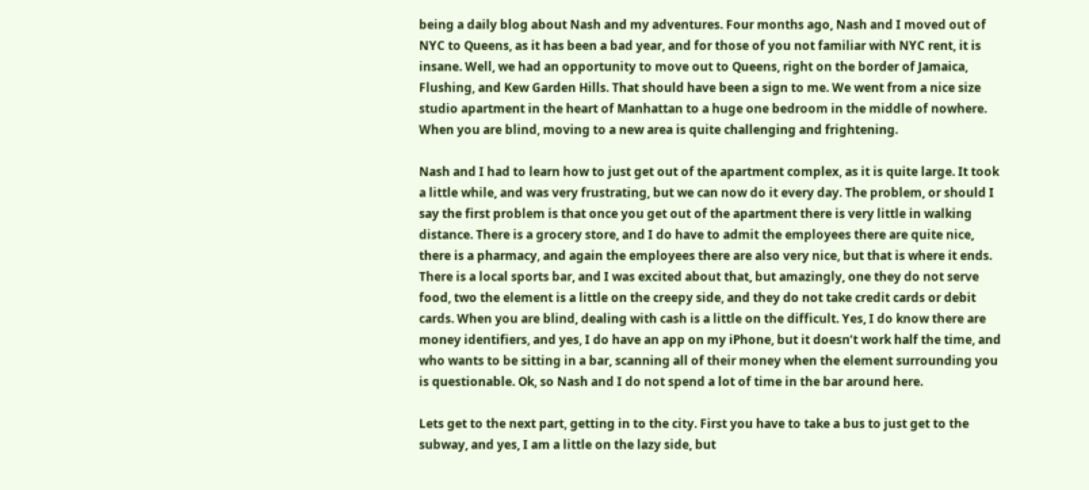being a daily blog about Nash and my adventures. Four months ago, Nash and I moved out of NYC to Queens, as it has been a bad year, and for those of you not familiar with NYC rent, it is insane. Well, we had an opportunity to move out to Queens, right on the border of Jamaica, Flushing, and Kew Garden Hills. That should have been a sign to me. We went from a nice size studio apartment in the heart of Manhattan to a huge one bedroom in the middle of nowhere. When you are blind, moving to a new area is quite challenging and frightening.

Nash and I had to learn how to just get out of the apartment complex, as it is quite large. It took a little while, and was very frustrating, but we can now do it every day. The problem, or should I say the first problem is that once you get out of the apartment there is very little in walking distance. There is a grocery store, and I do have to admit the employees there are quite nice, there is a pharmacy, and again the employees there are also very nice, but that is where it ends. There is a local sports bar, and I was excited about that, but amazingly, one they do not serve food, two the element is a little on the creepy side, and they do not take credit cards or debit cards. When you are blind, dealing with cash is a little on the difficult. Yes, I do know there are money identifiers, and yes, I do have an app on my iPhone, but it doesn’t work half the time, and who wants to be sitting in a bar, scanning all of their money when the element surrounding you is questionable. Ok, so Nash and I do not spend a lot of time in the bar around here.

Lets get to the next part, getting in to the city. First you have to take a bus to just get to the subway, and yes, I am a little on the lazy side, but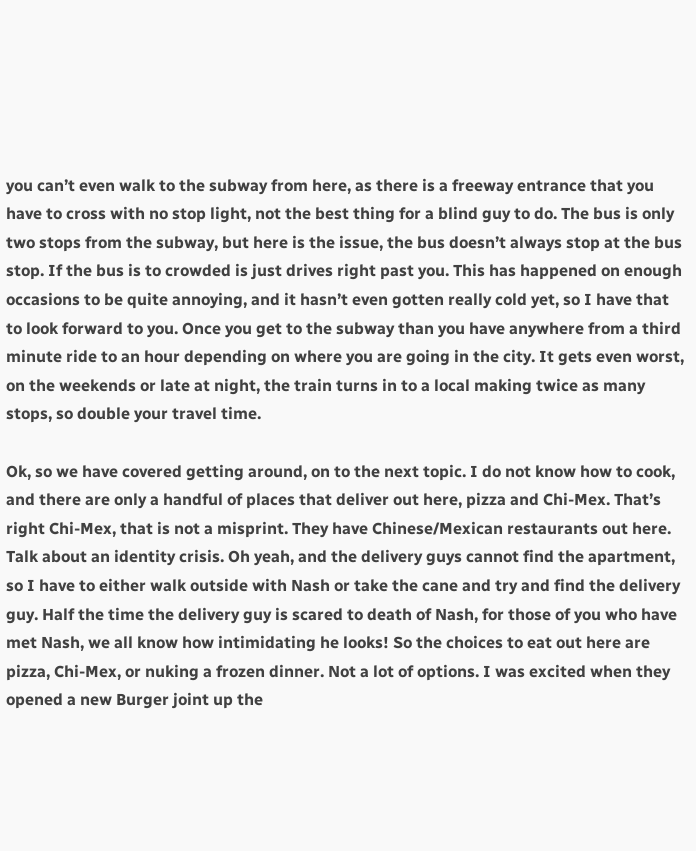you can’t even walk to the subway from here, as there is a freeway entrance that you have to cross with no stop light, not the best thing for a blind guy to do. The bus is only two stops from the subway, but here is the issue, the bus doesn’t always stop at the bus stop. If the bus is to crowded is just drives right past you. This has happened on enough occasions to be quite annoying, and it hasn’t even gotten really cold yet, so I have that to look forward to you. Once you get to the subway than you have anywhere from a third minute ride to an hour depending on where you are going in the city. It gets even worst, on the weekends or late at night, the train turns in to a local making twice as many stops, so double your travel time.

Ok, so we have covered getting around, on to the next topic. I do not know how to cook, and there are only a handful of places that deliver out here, pizza and Chi-Mex. That’s right Chi-Mex, that is not a misprint. They have Chinese/Mexican restaurants out here. Talk about an identity crisis. Oh yeah, and the delivery guys cannot find the apartment, so I have to either walk outside with Nash or take the cane and try and find the delivery guy. Half the time the delivery guy is scared to death of Nash, for those of you who have met Nash, we all know how intimidating he looks! So the choices to eat out here are pizza, Chi-Mex, or nuking a frozen dinner. Not a lot of options. I was excited when they opened a new Burger joint up the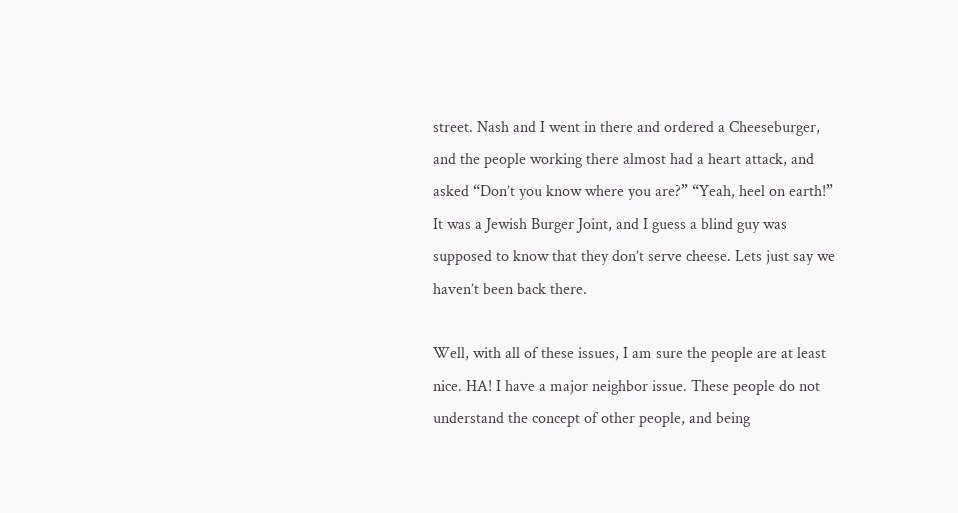street. Nash and I went in there and ordered a Cheeseburger, and the people working there almost had a heart attack, and asked “Don’t you know where you are?” “Yeah, heel on earth!” It was a Jewish Burger Joint, and I guess a blind guy was supposed to know that they don’t serve cheese. Lets just say we haven’t been back there.

Well, with all of these issues, I am sure the people are at least nice. HA! I have a major neighbor issue. These people do not understand the concept of other people, and being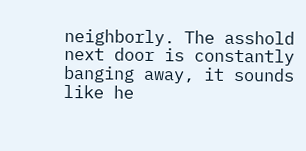neighborly. The asshold next door is constantly banging away, it sounds like he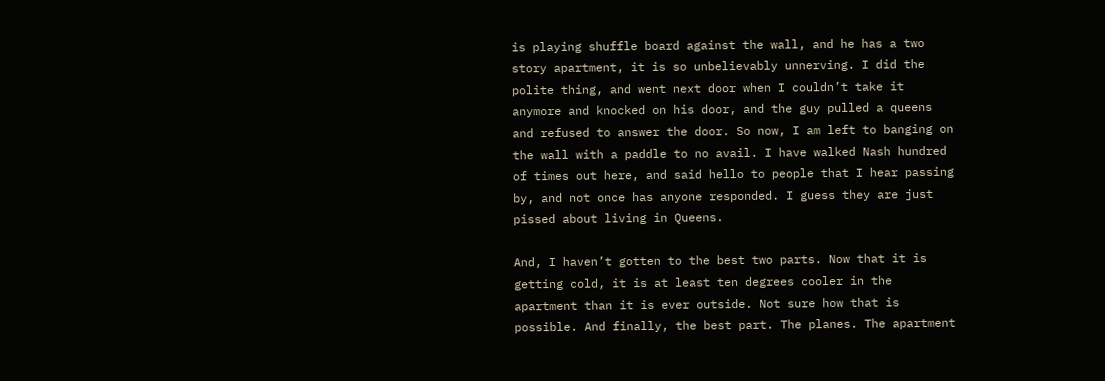is playing shuffle board against the wall, and he has a two story apartment, it is so unbelievably unnerving. I did the polite thing, and went next door when I couldn’t take it anymore and knocked on his door, and the guy pulled a queens and refused to answer the door. So now, I am left to banging on the wall with a paddle to no avail. I have walked Nash hundred of times out here, and said hello to people that I hear passing by, and not once has anyone responded. I guess they are just pissed about living in Queens.

And, I haven’t gotten to the best two parts. Now that it is getting cold, it is at least ten degrees cooler in the apartment than it is ever outside. Not sure how that is possible. And finally, the best part. The planes. The apartment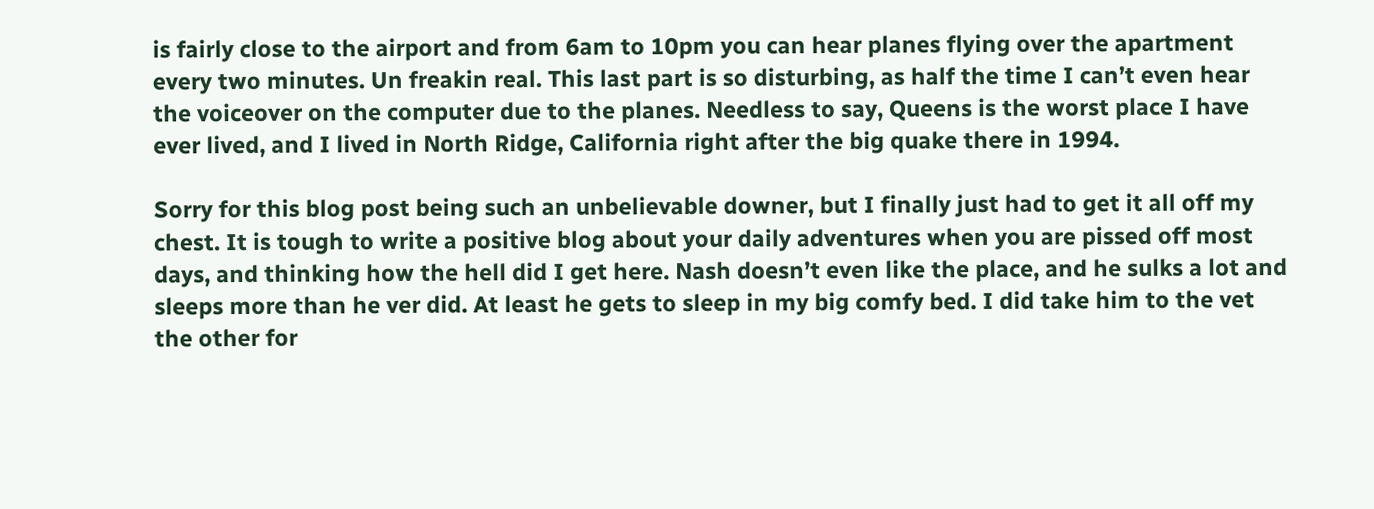is fairly close to the airport and from 6am to 10pm you can hear planes flying over the apartment every two minutes. Un freakin real. This last part is so disturbing, as half the time I can’t even hear the voiceover on the computer due to the planes. Needless to say, Queens is the worst place I have ever lived, and I lived in North Ridge, California right after the big quake there in 1994.

Sorry for this blog post being such an unbelievable downer, but I finally just had to get it all off my chest. It is tough to write a positive blog about your daily adventures when you are pissed off most days, and thinking how the hell did I get here. Nash doesn’t even like the place, and he sulks a lot and sleeps more than he ver did. At least he gets to sleep in my big comfy bed. I did take him to the vet the other for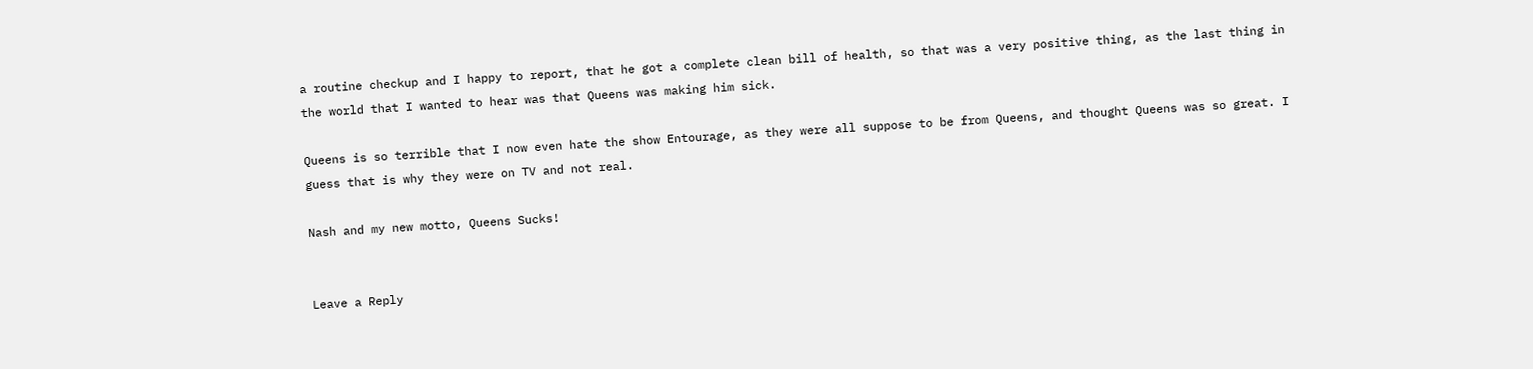a routine checkup and I happy to report, that he got a complete clean bill of health, so that was a very positive thing, as the last thing in the world that I wanted to hear was that Queens was making him sick.

Queens is so terrible that I now even hate the show Entourage, as they were all suppose to be from Queens, and thought Queens was so great. I guess that is why they were on TV and not real.

Nash and my new motto, Queens Sucks!


Leave a Reply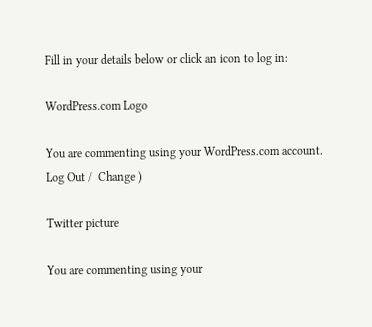Fill in your details below or click an icon to log in:

WordPress.com Logo

You are commenting using your WordPress.com account. Log Out /  Change )

Twitter picture

You are commenting using your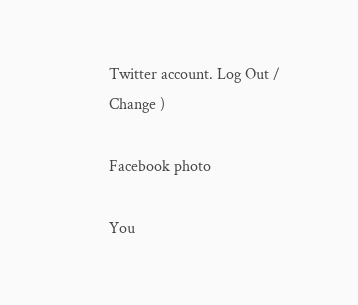Twitter account. Log Out /  Change )

Facebook photo

You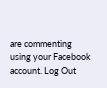are commenting using your Facebook account. Log Out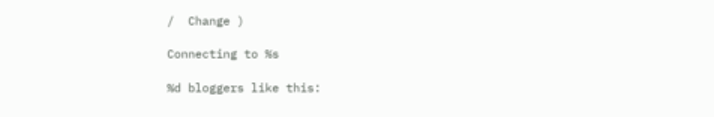/  Change )

Connecting to %s

%d bloggers like this: